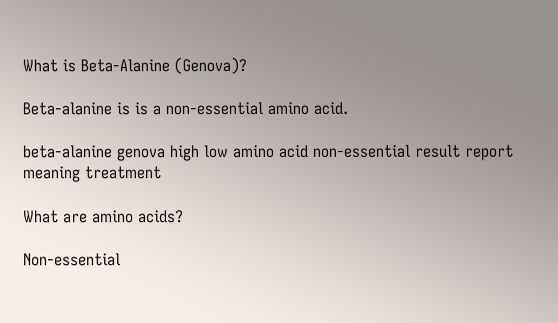What is Beta-Alanine (Genova)?

Beta-alanine is is a non-essential amino acid.

beta-alanine genova high low amino acid non-essential result report meaning treatment

What are amino acids?

Non-essential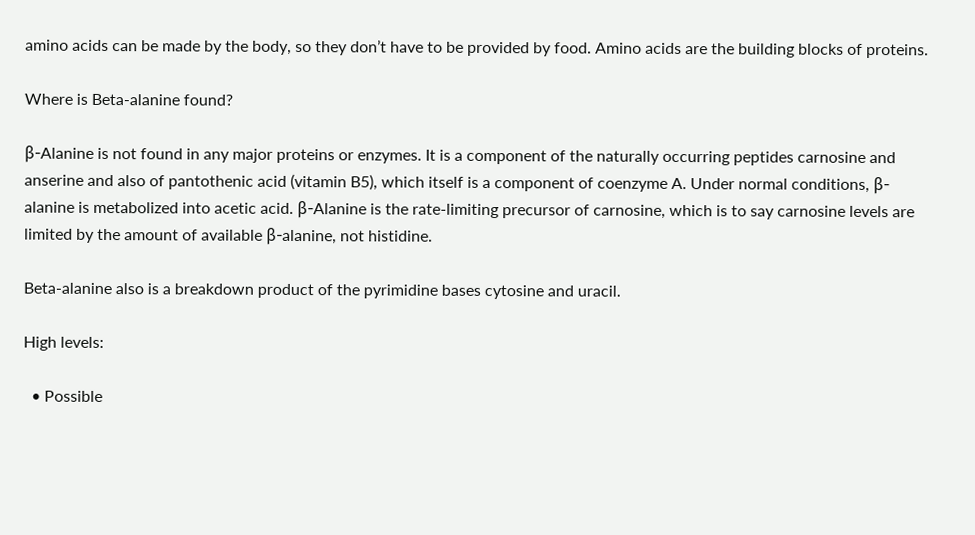amino acids can be made by the body, so they don’t have to be provided by food. Amino acids are the building blocks of proteins.

Where is Beta-alanine found?

β-Alanine is not found in any major proteins or enzymes. It is a component of the naturally occurring peptides carnosine and anserine and also of pantothenic acid (vitamin B5), which itself is a component of coenzyme A. Under normal conditions, β-alanine is metabolized into acetic acid. β-Alanine is the rate-limiting precursor of carnosine, which is to say carnosine levels are limited by the amount of available β-alanine, not histidine.

Beta-alanine also is a breakdown product of the pyrimidine bases cytosine and uracil.

High levels:

  • Possible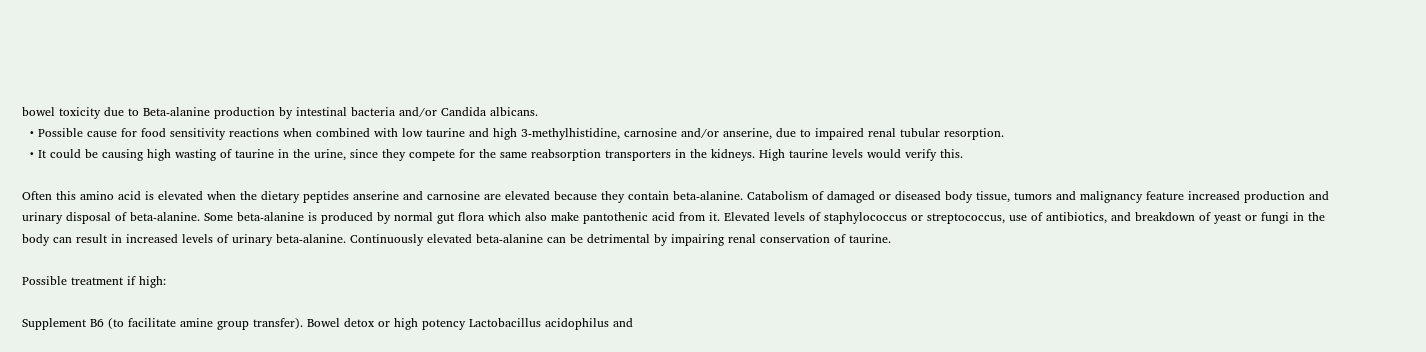bowel toxicity due to Beta-alanine production by intestinal bacteria and/or Candida albicans.
  • Possible cause for food sensitivity reactions when combined with low taurine and high 3-methylhistidine, carnosine and/or anserine, due to impaired renal tubular resorption.
  • It could be causing high wasting of taurine in the urine, since they compete for the same reabsorption transporters in the kidneys. High taurine levels would verify this.

Often this amino acid is elevated when the dietary peptides anserine and carnosine are elevated because they contain beta-alanine. Catabolism of damaged or diseased body tissue, tumors and malignancy feature increased production and urinary disposal of beta-alanine. Some beta-alanine is produced by normal gut flora which also make pantothenic acid from it. Elevated levels of staphylococcus or streptococcus, use of antibiotics, and breakdown of yeast or fungi in the body can result in increased levels of urinary beta-alanine. Continuously elevated beta-alanine can be detrimental by impairing renal conservation of taurine.

Possible treatment if high:

Supplement B6 (to facilitate amine group transfer). Bowel detox or high potency Lactobacillus acidophilus and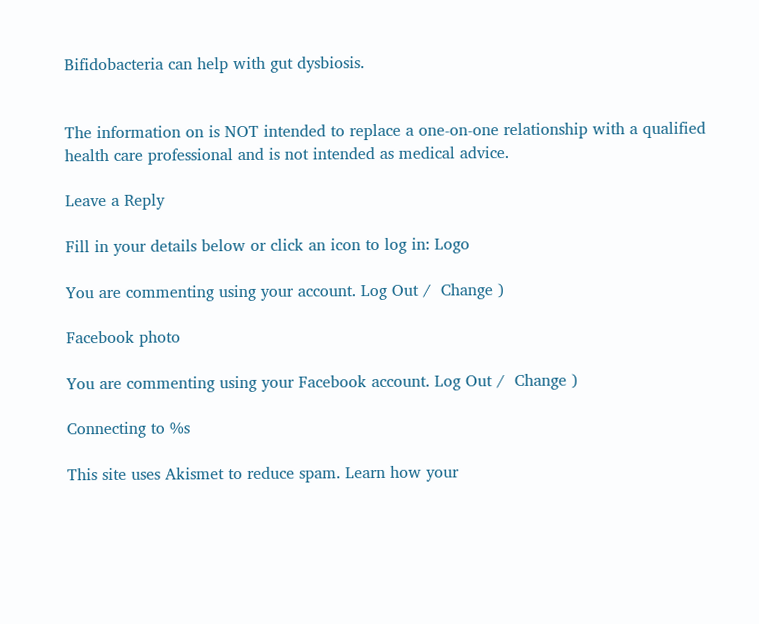Bifidobacteria can help with gut dysbiosis.


The information on is NOT intended to replace a one-on-one relationship with a qualified health care professional and is not intended as medical advice.

Leave a Reply

Fill in your details below or click an icon to log in: Logo

You are commenting using your account. Log Out /  Change )

Facebook photo

You are commenting using your Facebook account. Log Out /  Change )

Connecting to %s

This site uses Akismet to reduce spam. Learn how your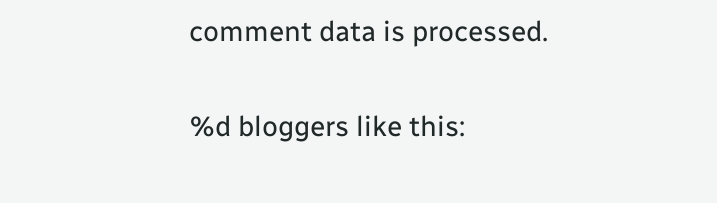comment data is processed.

%d bloggers like this: